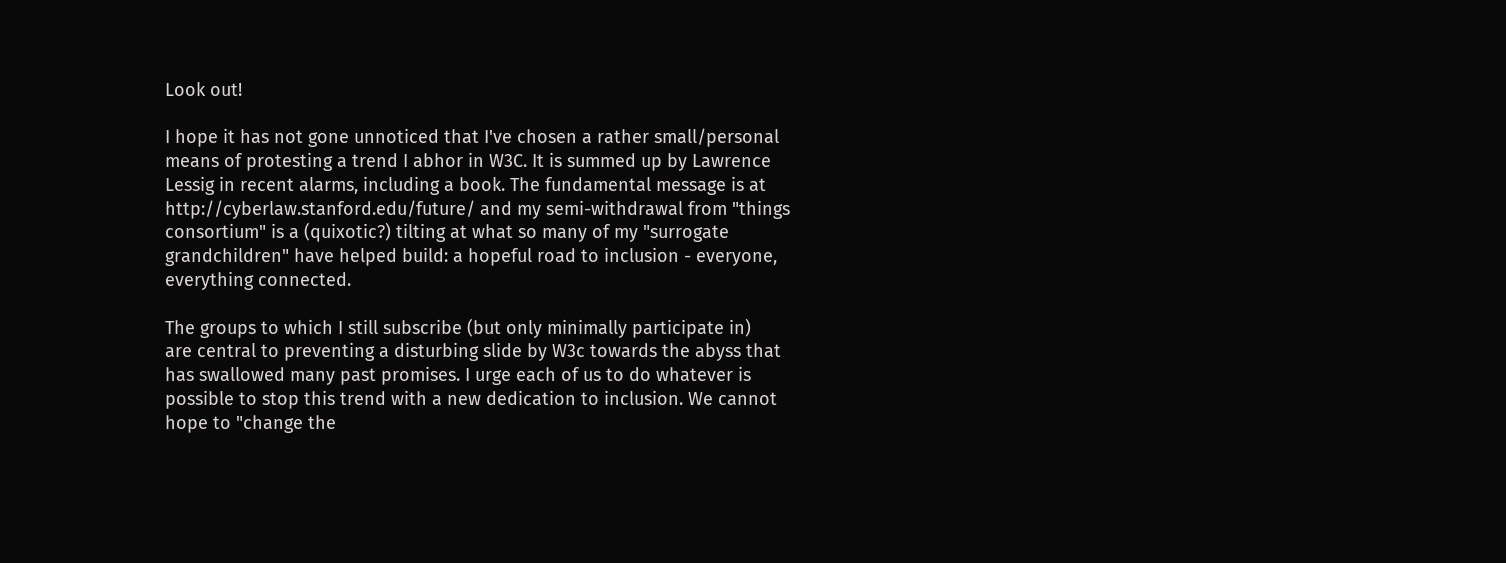Look out!

I hope it has not gone unnoticed that I've chosen a rather small/personal
means of protesting a trend I abhor in W3C. It is summed up by Lawrence
Lessig in recent alarms, including a book. The fundamental message is at
http://cyberlaw.stanford.edu/future/ and my semi-withdrawal from "things
consortium" is a (quixotic?) tilting at what so many of my "surrogate
grandchildren" have helped build: a hopeful road to inclusion - everyone,
everything connected.

The groups to which I still subscribe (but only minimally participate in)
are central to preventing a disturbing slide by W3c towards the abyss that
has swallowed many past promises. I urge each of us to do whatever is
possible to stop this trend with a new dedication to inclusion. We cannot
hope to "change the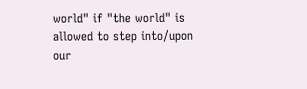world" if "the world" is allowed to step into/upon our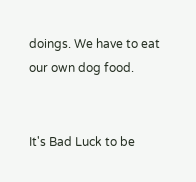doings. We have to eat our own dog food.


It's Bad Luck to be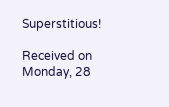Superstitious!

Received on Monday, 28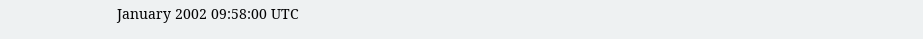January 2002 09:58:00 UTC